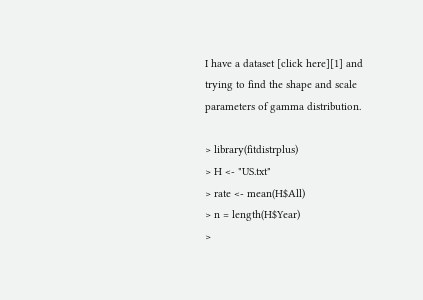I have a dataset [click here][1] and trying to find the shape and scale parameters of gamma distribution.

> library(fitdistrplus)
> H <- "US.txt"
> rate <- mean(H$All)
> n = length(H$Year)
>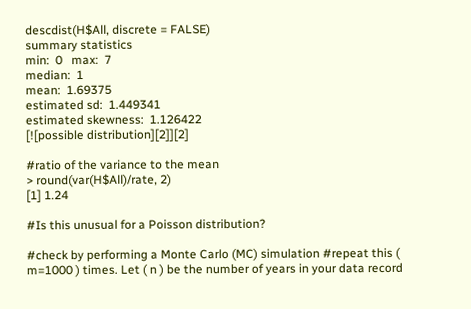descdist(H$All, discrete = FALSE)
summary statistics
min:  0   max:  7
median:  1
mean:  1.69375
estimated sd:  1.449341
estimated skewness:  1.126422
[![possible distribution][2]][2]

#ratio of the variance to the mean
> round(var(H$All)/rate, 2)
[1] 1.24

#Is this unusual for a Poisson distribution?

#check by performing a Monte Carlo (MC) simulation #repeat this ( m=1000 ) times. Let ( n ) be the number of years in your data record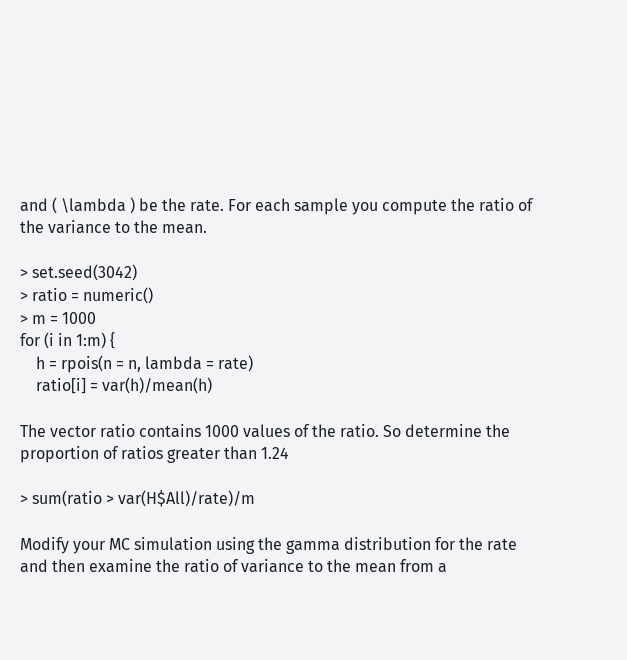and ( \lambda ) be the rate. For each sample you compute the ratio of the variance to the mean.

> set.seed(3042)
> ratio = numeric()
> m = 1000
for (i in 1:m) {
    h = rpois(n = n, lambda = rate)
    ratio[i] = var(h)/mean(h)

The vector ratio contains 1000 values of the ratio. So determine the proportion of ratios greater than 1.24

> sum(ratio > var(H$All)/rate)/m

Modify your MC simulation using the gamma distribution for the rate and then examine the ratio of variance to the mean from a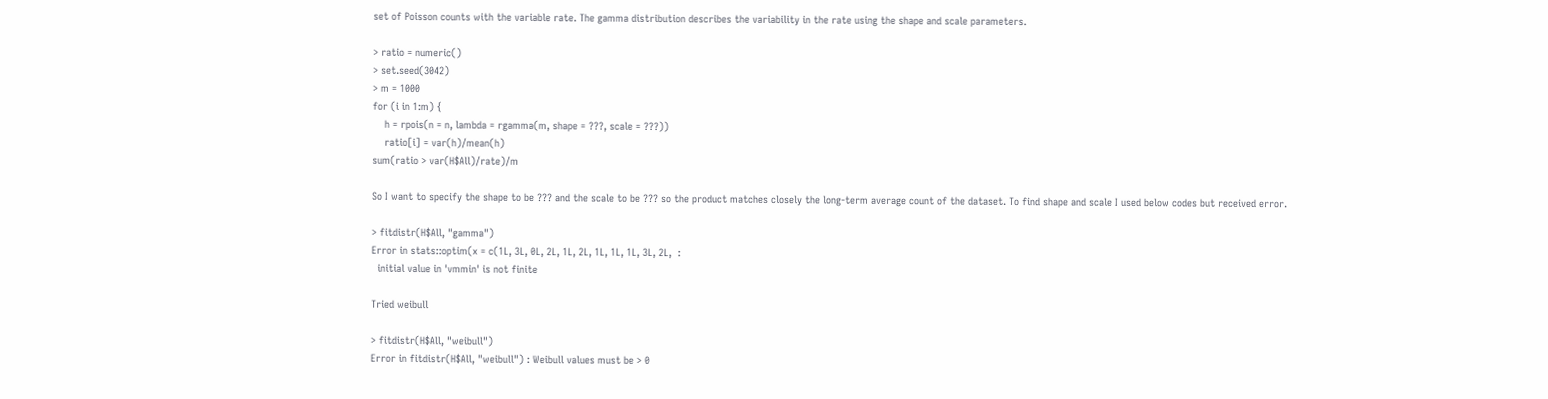set of Poisson counts with the variable rate. The gamma distribution describes the variability in the rate using the shape and scale parameters.

> ratio = numeric()
> set.seed(3042)
> m = 1000
for (i in 1:m) {
    h = rpois(n = n, lambda = rgamma(m, shape = ???, scale = ???))
    ratio[i] = var(h)/mean(h)
sum(ratio > var(H$All)/rate)/m

So I want to specify the shape to be ??? and the scale to be ??? so the product matches closely the long-term average count of the dataset. To find shape and scale I used below codes but received error.

> fitdistr(H$All, "gamma")
Error in stats::optim(x = c(1L, 3L, 0L, 2L, 1L, 2L, 1L, 1L, 1L, 3L, 2L,  :
  initial value in 'vmmin' is not finite

Tried weibull

> fitdistr(H$All, "weibull")
Error in fitdistr(H$All, "weibull") : Weibull values must be > 0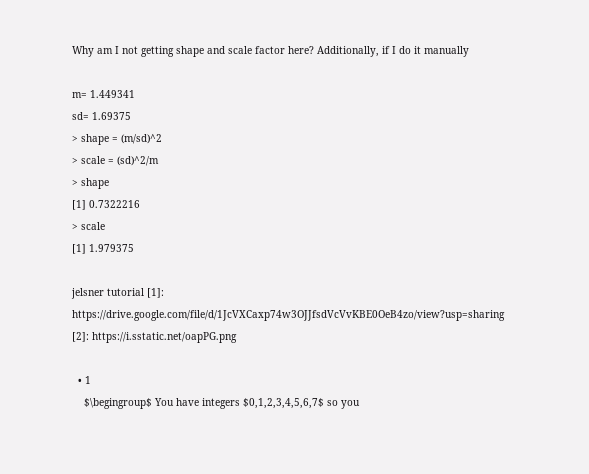Why am I not getting shape and scale factor here? Additionally, if I do it manually

m= 1.449341
sd= 1.69375
> shape = (m/sd)^2
> scale = (sd)^2/m
> shape
[1] 0.7322216
> scale
[1] 1.979375

jelsner tutorial [1]: https://drive.google.com/file/d/1JcVXCaxp74w3OJJfsdVcVvKBE0OeB4zo/view?usp=sharing [2]: https://i.sstatic.net/oapPG.png

  • 1
    $\begingroup$ You have integers $0,1,2,3,4,5,6,7$ so you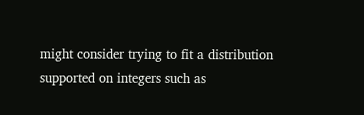might consider trying to fit a distribution supported on integers such as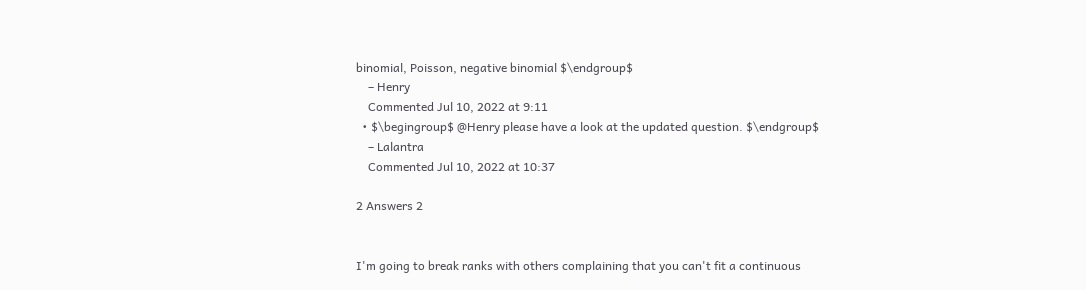binomial, Poisson, negative binomial $\endgroup$
    – Henry
    Commented Jul 10, 2022 at 9:11
  • $\begingroup$ @Henry please have a look at the updated question. $\endgroup$
    – Lalantra
    Commented Jul 10, 2022 at 10:37

2 Answers 2


I'm going to break ranks with others complaining that you can't fit a continuous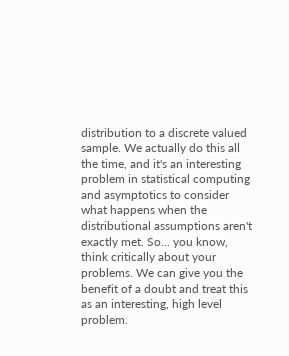distribution to a discrete valued sample. We actually do this all the time, and it's an interesting problem in statistical computing and asymptotics to consider what happens when the distributional assumptions aren't exactly met. So... you know, think critically about your problems. We can give you the benefit of a doubt and treat this as an interesting, high level problem.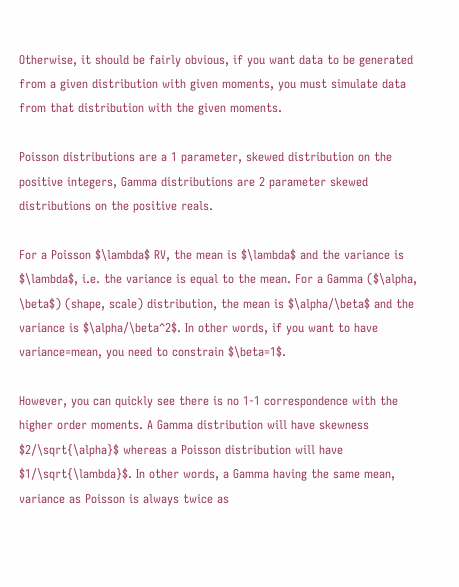Otherwise, it should be fairly obvious, if you want data to be generated from a given distribution with given moments, you must simulate data from that distribution with the given moments.

Poisson distributions are a 1 parameter, skewed distribution on the positive integers, Gamma distributions are 2 parameter skewed distributions on the positive reals.

For a Poisson $\lambda$ RV, the mean is $\lambda$ and the variance is $\lambda$, i.e. the variance is equal to the mean. For a Gamma ($\alpha, \beta$) (shape, scale) distribution, the mean is $\alpha/\beta$ and the variance is $\alpha/\beta^2$. In other words, if you want to have variance=mean, you need to constrain $\beta=1$.

However, you can quickly see there is no 1-1 correspondence with the higher order moments. A Gamma distribution will have skewness $2/\sqrt{\alpha}$ whereas a Poisson distribution will have $1/\sqrt{\lambda}$. In other words, a Gamma having the same mean, variance as Poisson is always twice as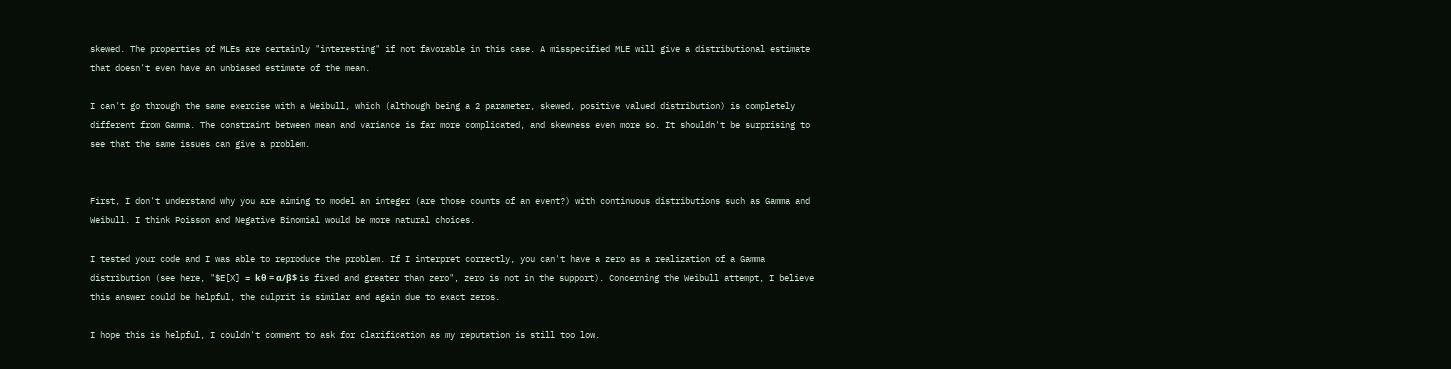skewed. The properties of MLEs are certainly "interesting" if not favorable in this case. A misspecified MLE will give a distributional estimate that doesn't even have an unbiased estimate of the mean.

I can't go through the same exercise with a Weibull, which (although being a 2 parameter, skewed, positive valued distribution) is completely different from Gamma. The constraint between mean and variance is far more complicated, and skewness even more so. It shouldn't be surprising to see that the same issues can give a problem.


First, I don't understand why you are aiming to model an integer (are those counts of an event?) with continuous distributions such as Gamma and Weibull. I think Poisson and Negative Binomial would be more natural choices.

I tested your code and I was able to reproduce the problem. If I interpret correctly, you can't have a zero as a realization of a Gamma distribution (see here, "$E[X] = kθ = α/β$ is fixed and greater than zero", zero is not in the support). Concerning the Weibull attempt, I believe this answer could be helpful, the culprit is similar and again due to exact zeros.

I hope this is helpful, I couldn't comment to ask for clarification as my reputation is still too low.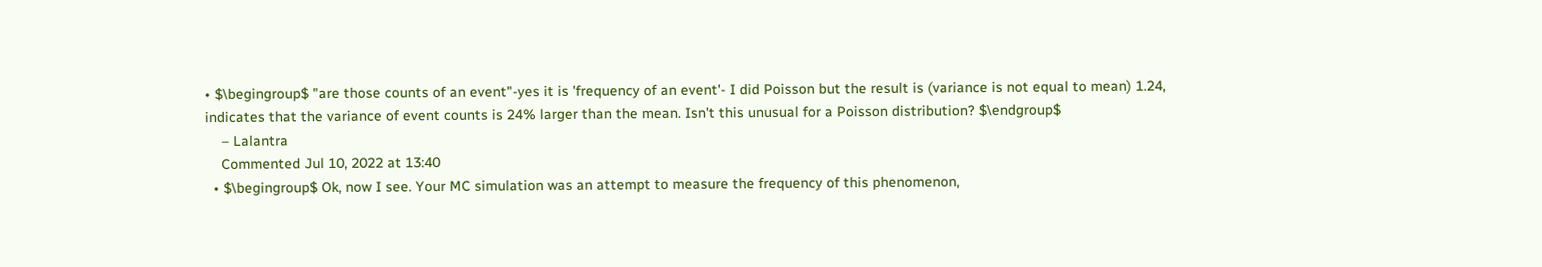• $\begingroup$ "are those counts of an event"-yes it is 'frequency of an event'- I did Poisson but the result is (variance is not equal to mean) 1.24, indicates that the variance of event counts is 24% larger than the mean. Isn't this unusual for a Poisson distribution? $\endgroup$
    – Lalantra
    Commented Jul 10, 2022 at 13:40
  • $\begingroup$ Ok, now I see. Your MC simulation was an attempt to measure the frequency of this phenomenon,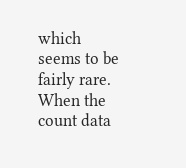which seems to be fairly rare. When the count data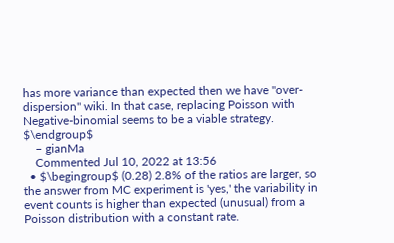has more variance than expected then we have "over-dispersion" wiki. In that case, replacing Poisson with Negative-binomial seems to be a viable strategy. $\endgroup$
    – gianMa
    Commented Jul 10, 2022 at 13:56
  • $\begingroup$ (0.28) 2.8% of the ratios are larger, so the answer from MC experiment is 'yes,' the variability in event counts is higher than expected (unusual) from a Poisson distribution with a constant rate.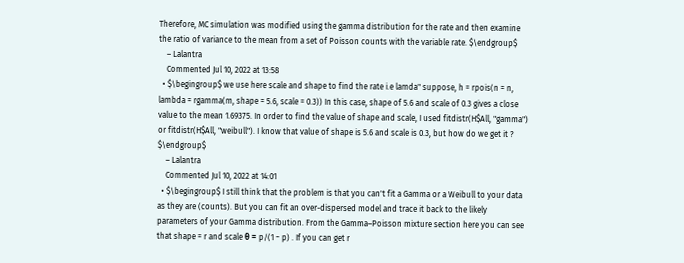Therefore, MC simulation was modified using the gamma distribution for the rate and then examine the ratio of variance to the mean from a set of Poisson counts with the variable rate. $\endgroup$
    – Lalantra
    Commented Jul 10, 2022 at 13:58
  • $\begingroup$ we use here scale and shape to find the rate i.e lamda" suppose, h = rpois(n = n, lambda = rgamma(m, shape = 5.6, scale = 0.3)) In this case, shape of 5.6 and scale of 0.3 gives a close value to the mean 1.69375. In order to find the value of shape and scale, I used fitdistr(H$All, "gamma") or fitdistr(H$All, "weibull"). I know that value of shape is 5.6 and scale is 0.3, but how do we get it ? $\endgroup$
    – Lalantra
    Commented Jul 10, 2022 at 14:01
  • $\begingroup$ I still think that the problem is that you can't fit a Gamma or a Weibull to your data as they are (counts). But you can fit an over-dispersed model and trace it back to the likely parameters of your Gamma distribution. From the Gamma–Poisson mixture section here you can see that shape = r and scale θ = p/(1 − p) . If you can get r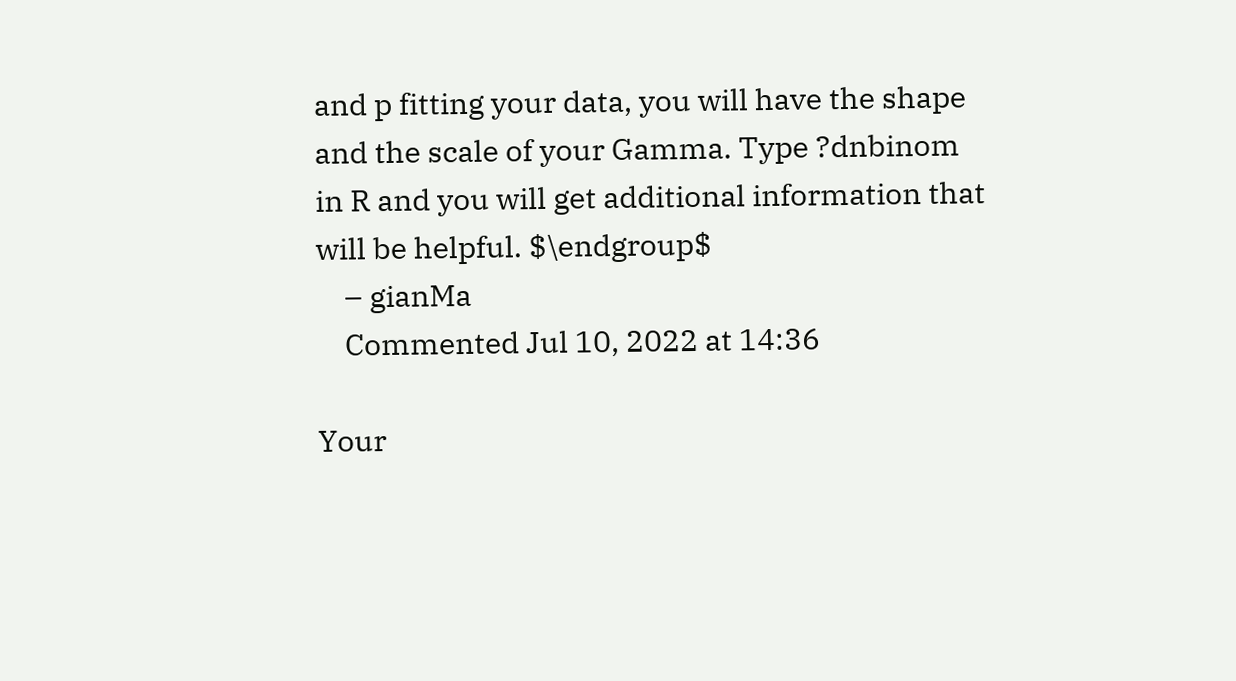and p fitting your data, you will have the shape and the scale of your Gamma. Type ?dnbinom in R and you will get additional information that will be helpful. $\endgroup$
    – gianMa
    Commented Jul 10, 2022 at 14:36

Your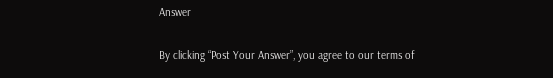Answer

By clicking “Post Your Answer”, you agree to our terms of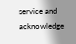service and acknowledge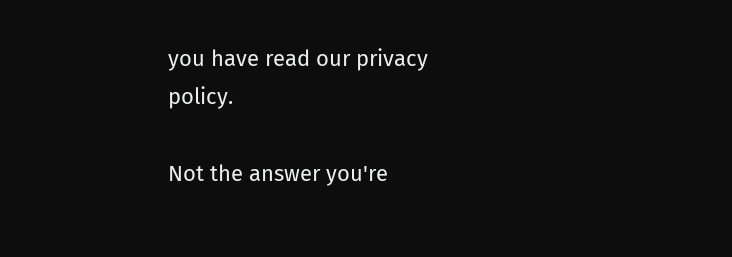you have read our privacy policy.

Not the answer you're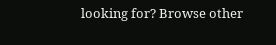looking for? Browse other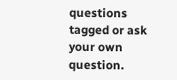questions tagged or ask your own question.